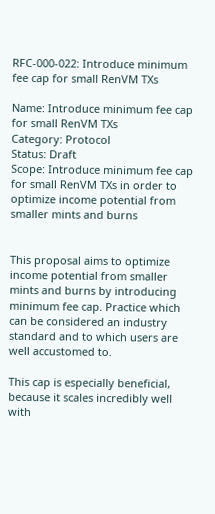RFC-000-022: Introduce minimum fee cap for small RenVM TXs

Name: Introduce minimum fee cap for small RenVM TXs
Category: Protocol
Status: Draft
Scope: Introduce minimum fee cap for small RenVM TXs in order to optimize income potential from smaller mints and burns


This proposal aims to optimize income potential from smaller mints and burns by introducing minimum fee cap. Practice which can be considered an industry standard and to which users are well accustomed to.

This cap is especially beneficial, because it scales incredibly well with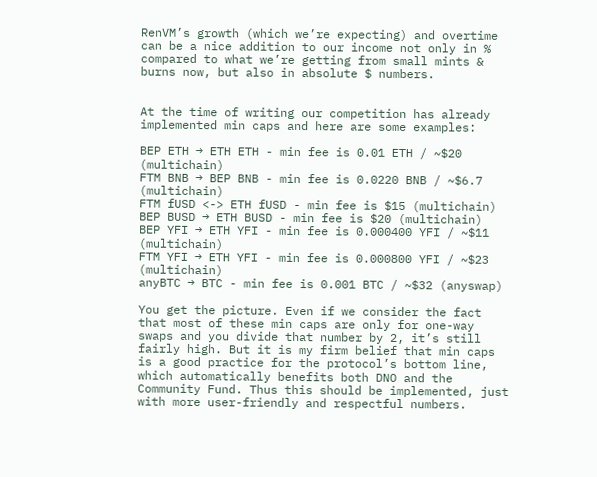RenVM’s growth (which we’re expecting) and overtime can be a nice addition to our income not only in % compared to what we’re getting from small mints & burns now, but also in absolute $ numbers.


At the time of writing our competition has already implemented min caps and here are some examples:

BEP ETH → ETH ETH - min fee is 0.01 ETH / ~$20 (multichain)
FTM BNB → BEP BNB - min fee is 0.0220 BNB / ~$6.7 (multichain)
FTM fUSD <-> ETH fUSD - min fee is $15 (multichain)
BEP BUSD → ETH BUSD - min fee is $20 (multichain)
BEP YFI → ETH YFI - min fee is 0.000400 YFI / ~$11 (multichain)
FTM YFI → ETH YFI - min fee is 0.000800 YFI / ~$23 (multichain)
anyBTC → BTC - min fee is 0.001 BTC / ~$32 (anyswap)

You get the picture. Even if we consider the fact that most of these min caps are only for one-way swaps and you divide that number by 2, it’s still fairly high. But it is my firm belief that min caps is a good practice for the protocol’s bottom line, which automatically benefits both DNO and the Community Fund. Thus this should be implemented, just with more user-friendly and respectful numbers.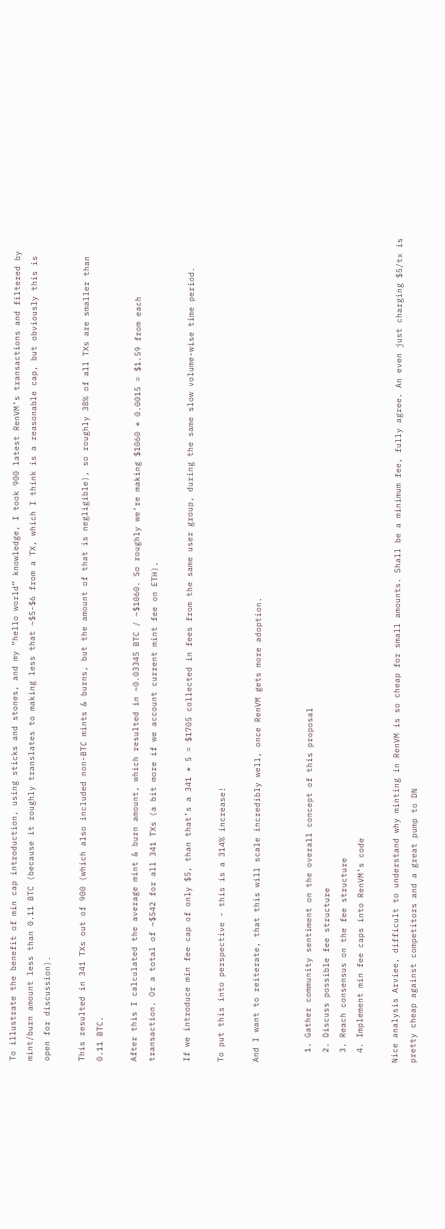To illustrate the benefit of min cap introduction, using sticks and stones, and my “hello world” knowledge, I took 900 latest RenVM’s transactions and filtered by mint/burn amount less than 0.11 BTC (because it roughly translates to making less that ~$5-$6 from a TX, which I think is a reasonable cap, but obviously this is open for discussion).

This resulted in 341 TXs out of 900 (which also included non-BTC mints & burns, but the amount of that is negligible), so roughly 38% of all TXs are smaller than 0.11 BTC.

After this I calculated the average mint & burn amount, which resulted in ~0.03345 BTC / ~$1060. So roughly we’re making $1060 * 0.0015 = $1.59 from each transaction. Or a total of ~$542 for all 341 TXs (a bit more if we account current mint fee on ETH).

If we introduce min fee cap of only $5, than that’s a 341 * 5 = $1705 collected in fees from the same user group, during the same slow volume-wise time period.

To put this into perspective - this is a 314% increase!

And I want to reiterate, that this will scale incredibly well, once RenVM gets more adoption.


  1. Gather community sentiment on the overall concept of this proposal
  2. Discuss possible fee structure
  3. Reach consensus on the fee structure
  4. Implement min fee caps into RenVM’s code

Nice analysis Arviee, difficult to understand why minting in RenVM is so cheap for small amounts. Shall be a minimum fee, fully agree. An even just charging $5/tx is pretty cheap against competitors and a great pump to DN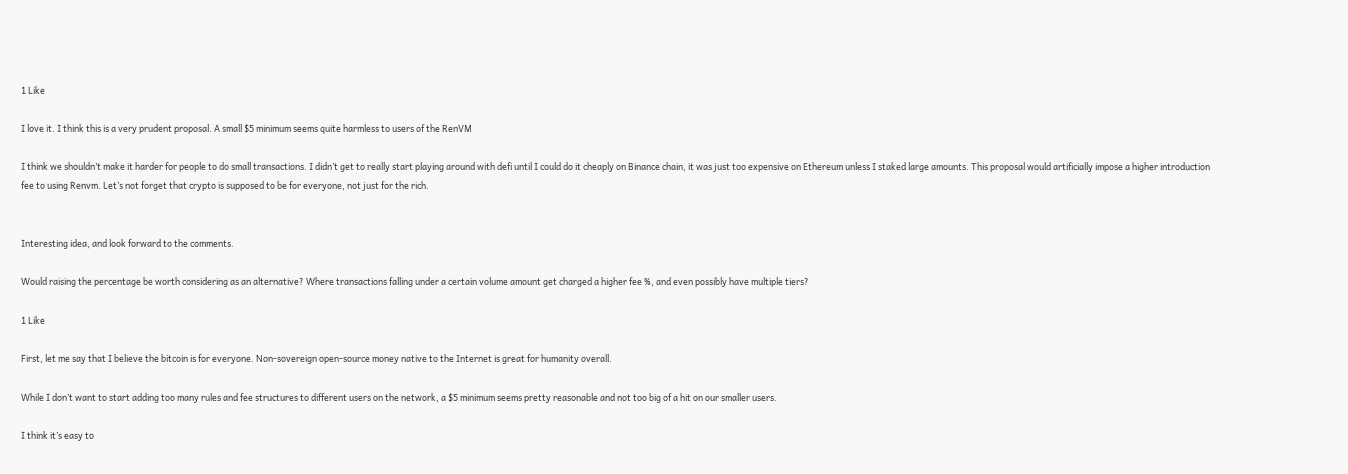1 Like

I love it. I think this is a very prudent proposal. A small $5 minimum seems quite harmless to users of the RenVM

I think we shouldn’t make it harder for people to do small transactions. I didn’t get to really start playing around with defi until I could do it cheaply on Binance chain, it was just too expensive on Ethereum unless I staked large amounts. This proposal would artificially impose a higher introduction fee to using Renvm. Let’s not forget that crypto is supposed to be for everyone, not just for the rich.


Interesting idea, and look forward to the comments.

Would raising the percentage be worth considering as an alternative? Where transactions falling under a certain volume amount get charged a higher fee %, and even possibly have multiple tiers?

1 Like

First, let me say that I believe the bitcoin is for everyone. Non-sovereign open-source money native to the Internet is great for humanity overall.

While I don’t want to start adding too many rules and fee structures to different users on the network, a $5 minimum seems pretty reasonable and not too big of a hit on our smaller users.

I think it’s easy to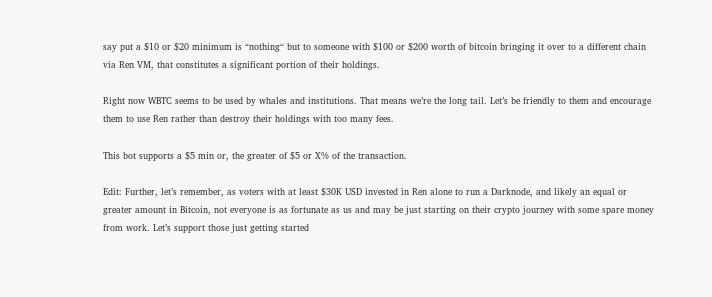say put a $10 or $20 minimum is “nothing“ but to someone with $100 or $200 worth of bitcoin bringing it over to a different chain via Ren VM, that constitutes a significant portion of their holdings.

Right now WBTC seems to be used by whales and institutions. That means we’re the long tail. Let’s be friendly to them and encourage them to use Ren rather than destroy their holdings with too many fees.

This bot supports a $5 min or, the greater of $5 or X% of the transaction.

Edit: Further, let’s remember, as voters with at least $30K USD invested in Ren alone to run a Darknode, and likely an equal or greater amount in Bitcoin, not everyone is as fortunate as us and may be just starting on their crypto journey with some spare money from work. Let’s support those just getting started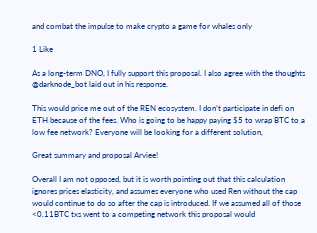and combat the impulse to make crypto a game for whales only

1 Like

As a long-term DNO, I fully support this proposal. I also agree with the thoughts @darknode_bot laid out in his response.

This would price me out of the REN ecosystem. I don’t participate in defi on ETH because of the fees. Who is going to be happy paying $5 to wrap BTC to a low fee network? Everyone will be looking for a different solution,

Great summary and proposal Arviee!

Overall I am not opposed, but it is worth pointing out that this calculation ignores prices elasticity, and assumes everyone who used Ren without the cap would continue to do so after the cap is introduced. If we assumed all of those <0.11BTC txs went to a competing network this proposal would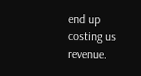end up costing us revenue.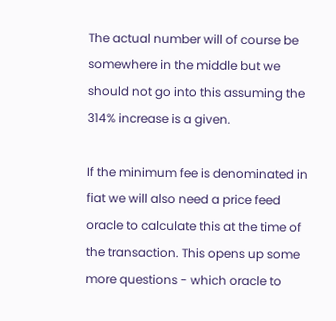The actual number will of course be somewhere in the middle but we should not go into this assuming the 314% increase is a given.

If the minimum fee is denominated in fiat we will also need a price feed oracle to calculate this at the time of the transaction. This opens up some more questions - which oracle to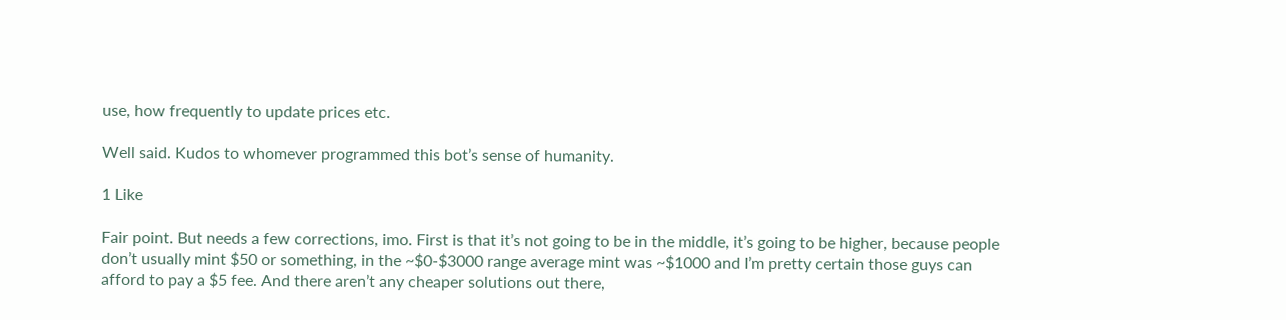use, how frequently to update prices etc.

Well said. Kudos to whomever programmed this bot’s sense of humanity.

1 Like

Fair point. But needs a few corrections, imo. First is that it’s not going to be in the middle, it’s going to be higher, because people don’t usually mint $50 or something, in the ~$0-$3000 range average mint was ~$1000 and I’m pretty certain those guys can afford to pay a $5 fee. And there aren’t any cheaper solutions out there,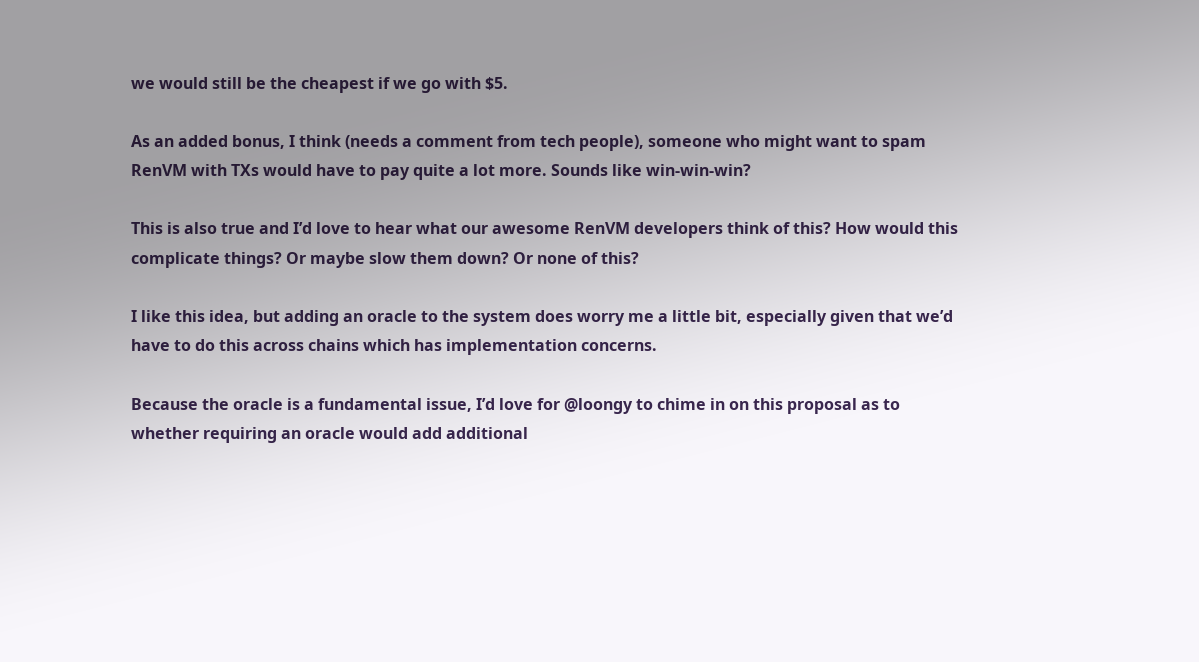we would still be the cheapest if we go with $5.

As an added bonus, I think (needs a comment from tech people), someone who might want to spam RenVM with TXs would have to pay quite a lot more. Sounds like win-win-win?

This is also true and I’d love to hear what our awesome RenVM developers think of this? How would this complicate things? Or maybe slow them down? Or none of this?

I like this idea, but adding an oracle to the system does worry me a little bit, especially given that we’d have to do this across chains which has implementation concerns.

Because the oracle is a fundamental issue, I’d love for @loongy to chime in on this proposal as to whether requiring an oracle would add additional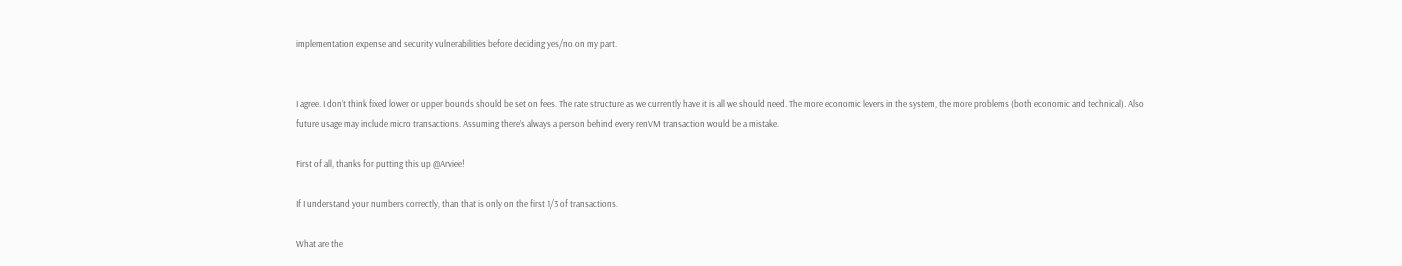implementation expense and security vulnerabilities before deciding yes/no on my part.


I agree. I don’t think fixed lower or upper bounds should be set on fees. The rate structure as we currently have it is all we should need. The more economic levers in the system, the more problems (both economic and technical). Also future usage may include micro transactions. Assuming there’s always a person behind every renVM transaction would be a mistake.

First of all, thanks for putting this up @Arviee!

If I understand your numbers correctly, than that is only on the first 1/3 of transactions.

What are the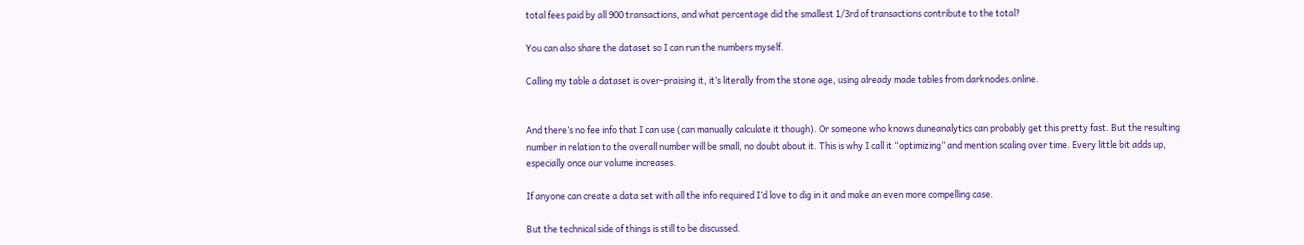total fees paid by all 900 transactions, and what percentage did the smallest 1/3rd of transactions contribute to the total?

You can also share the dataset so I can run the numbers myself.

Calling my table a dataset is over-praising it, it’s literally from the stone age, using already made tables from darknodes.online.


And there’s no fee info that I can use (can manually calculate it though). Or someone who knows duneanalytics can probably get this pretty fast. But the resulting number in relation to the overall number will be small, no doubt about it. This is why I call it “optimizing” and mention scaling over time. Every little bit adds up, especially once our volume increases.

If anyone can create a data set with all the info required I’d love to dig in it and make an even more compelling case.

But the technical side of things is still to be discussed.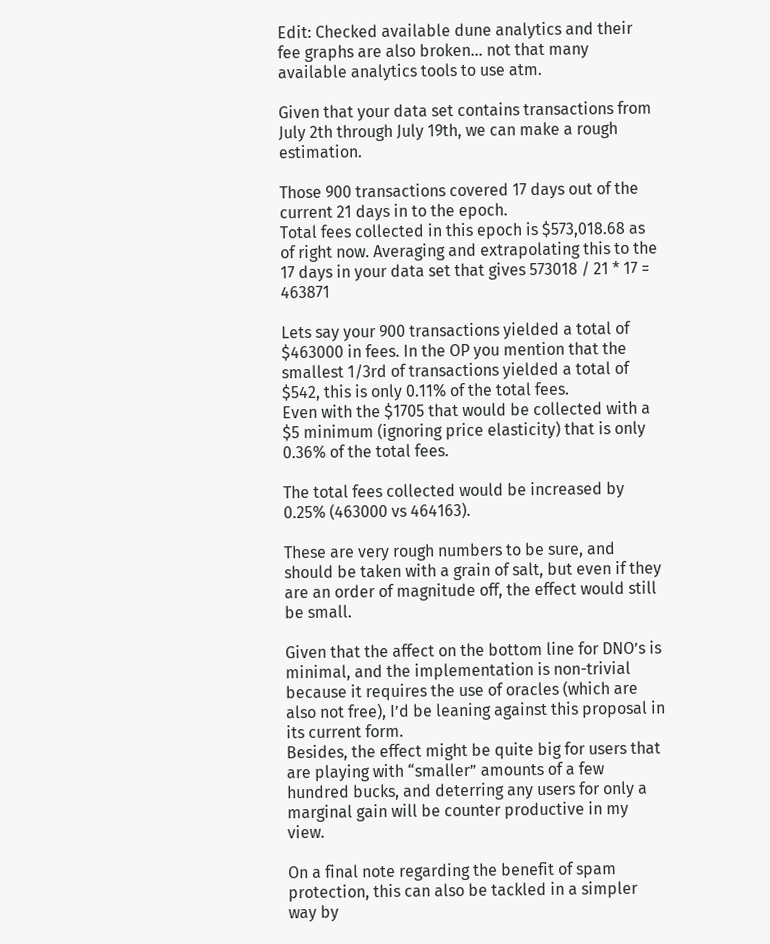Edit: Checked available dune analytics and their fee graphs are also broken… not that many available analytics tools to use atm.

Given that your data set contains transactions from July 2th through July 19th, we can make a rough estimation.

Those 900 transactions covered 17 days out of the current 21 days in to the epoch.
Total fees collected in this epoch is $573,018.68 as of right now. Averaging and extrapolating this to the 17 days in your data set that gives 573018 / 21 * 17 = 463871

Lets say your 900 transactions yielded a total of $463000 in fees. In the OP you mention that the smallest 1/3rd of transactions yielded a total of $542, this is only 0.11% of the total fees.
Even with the $1705 that would be collected with a $5 minimum (ignoring price elasticity) that is only 0.36% of the total fees.

The total fees collected would be increased by 0.25% (463000 vs 464163).

These are very rough numbers to be sure, and should be taken with a grain of salt, but even if they are an order of magnitude off, the effect would still be small.

Given that the affect on the bottom line for DNO’s is minimal, and the implementation is non-trivial because it requires the use of oracles (which are also not free), I’d be leaning against this proposal in its current form.
Besides, the effect might be quite big for users that are playing with “smaller” amounts of a few hundred bucks, and deterring any users for only a marginal gain will be counter productive in my view.

On a final note regarding the benefit of spam protection, this can also be tackled in a simpler way by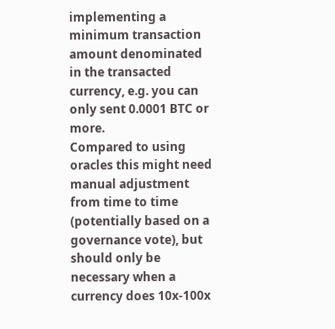implementing a minimum transaction amount denominated in the transacted currency, e.g. you can only sent 0.0001 BTC or more.
Compared to using oracles this might need manual adjustment from time to time (potentially based on a governance vote), but should only be necessary when a currency does 10x-100x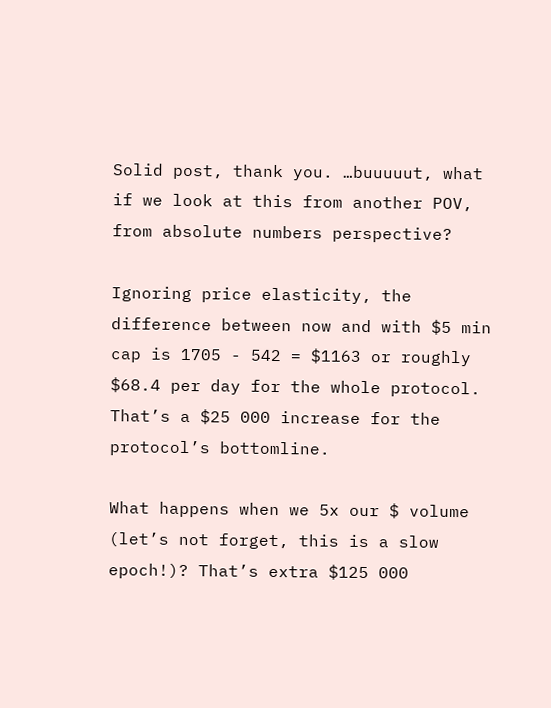Solid post, thank you. …buuuuut, what if we look at this from another POV, from absolute numbers perspective?

Ignoring price elasticity, the difference between now and with $5 min cap is 1705 - 542 = $1163 or roughly $68.4 per day for the whole protocol. That’s a $25 000 increase for the protocol’s bottomline.

What happens when we 5x our $ volume (let’s not forget, this is a slow epoch!)? That’s extra $125 000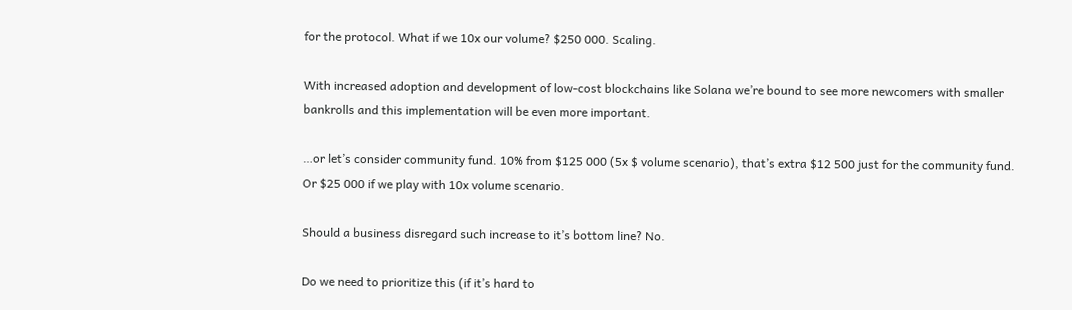for the protocol. What if we 10x our volume? $250 000. Scaling.

With increased adoption and development of low-cost blockchains like Solana we’re bound to see more newcomers with smaller bankrolls and this implementation will be even more important.

…or let’s consider community fund. 10% from $125 000 (5x $ volume scenario), that’s extra $12 500 just for the community fund. Or $25 000 if we play with 10x volume scenario.

Should a business disregard such increase to it’s bottom line? No.

Do we need to prioritize this (if it’s hard to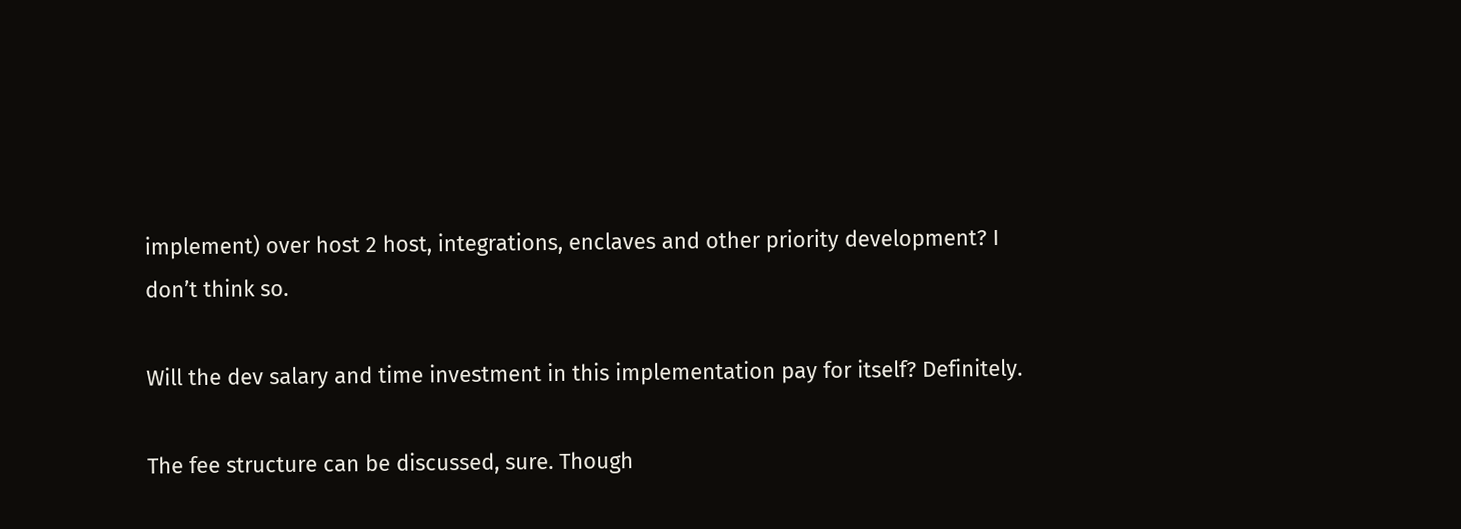implement) over host 2 host, integrations, enclaves and other priority development? I don’t think so.

Will the dev salary and time investment in this implementation pay for itself? Definitely.

The fee structure can be discussed, sure. Though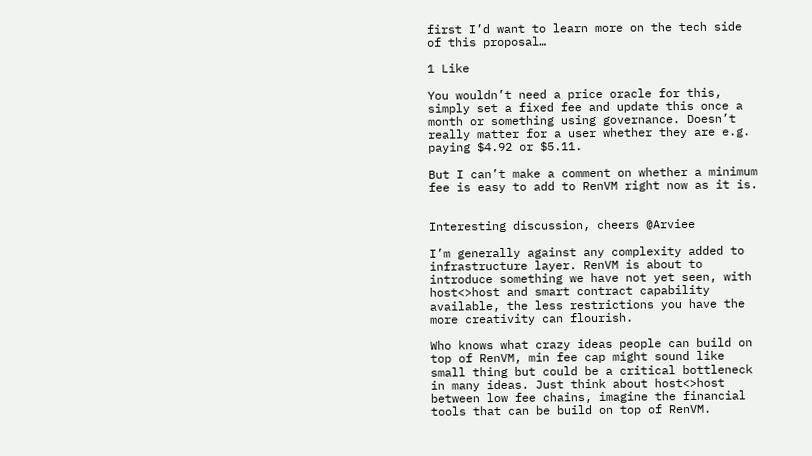first I’d want to learn more on the tech side of this proposal…

1 Like

You wouldn’t need a price oracle for this, simply set a fixed fee and update this once a month or something using governance. Doesn’t really matter for a user whether they are e.g. paying $4.92 or $5.11.

But I can’t make a comment on whether a minimum fee is easy to add to RenVM right now as it is.


Interesting discussion, cheers @Arviee

I’m generally against any complexity added to infrastructure layer. RenVM is about to introduce something we have not yet seen, with host<>host and smart contract capability available, the less restrictions you have the more creativity can flourish.

Who knows what crazy ideas people can build on top of RenVM, min fee cap might sound like small thing but could be a critical bottleneck in many ideas. Just think about host<>host between low fee chains, imagine the financial tools that can be build on top of RenVM.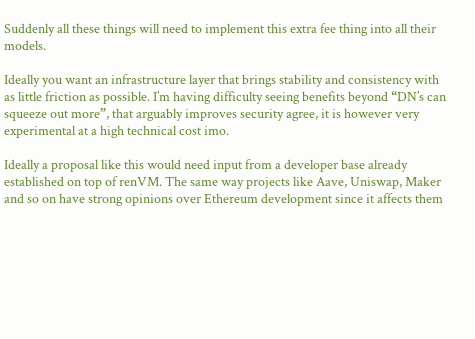Suddenly all these things will need to implement this extra fee thing into all their models.

Ideally you want an infrastructure layer that brings stability and consistency with as little friction as possible. I’m having difficulty seeing benefits beyond “DN’s can squeeze out more”, that arguably improves security agree, it is however very experimental at a high technical cost imo.

Ideally a proposal like this would need input from a developer base already established on top of renVM. The same way projects like Aave, Uniswap, Maker and so on have strong opinions over Ethereum development since it affects them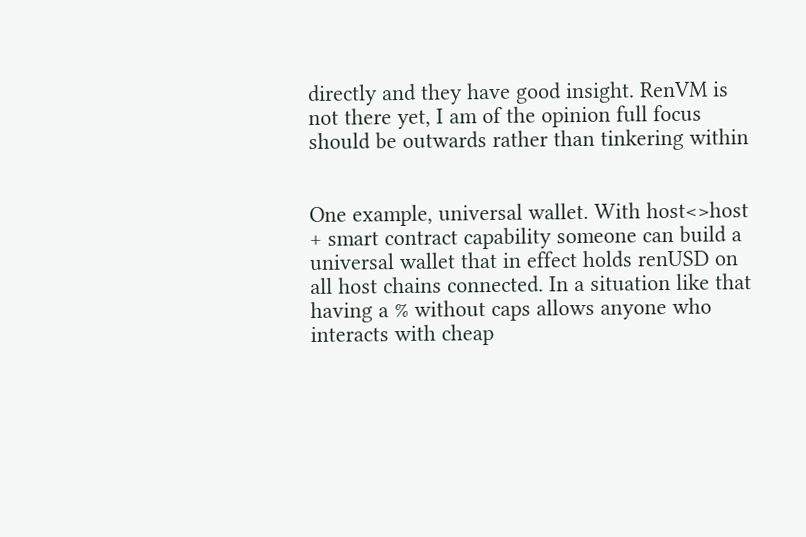directly and they have good insight. RenVM is not there yet, I am of the opinion full focus should be outwards rather than tinkering within


One example, universal wallet. With host<>host + smart contract capability someone can build a universal wallet that in effect holds renUSD on all host chains connected. In a situation like that having a % without caps allows anyone who interacts with cheap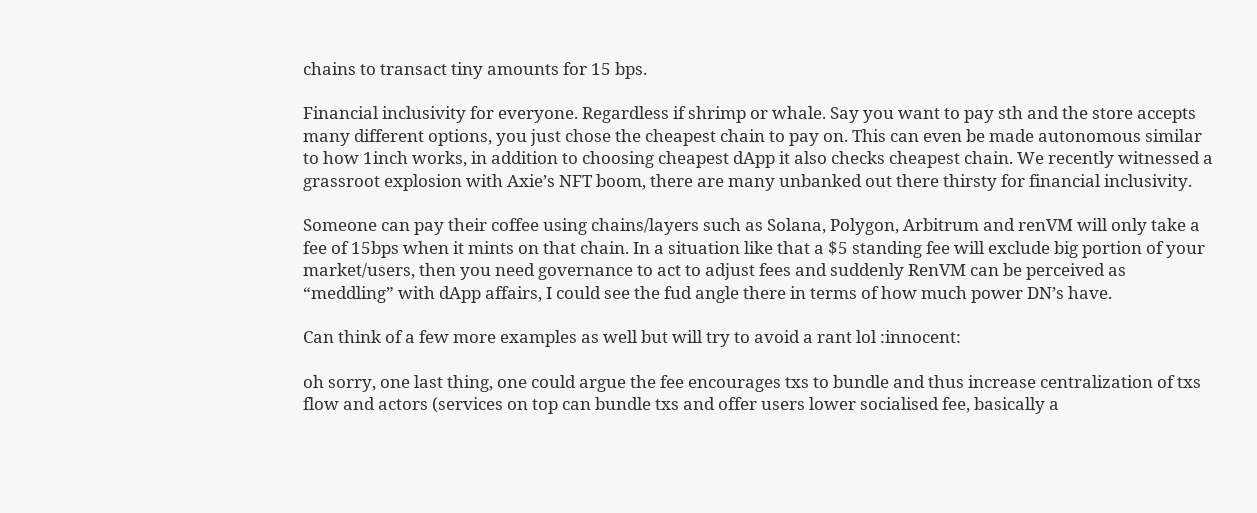chains to transact tiny amounts for 15 bps.

Financial inclusivity for everyone. Regardless if shrimp or whale. Say you want to pay sth and the store accepts many different options, you just chose the cheapest chain to pay on. This can even be made autonomous similar to how 1inch works, in addition to choosing cheapest dApp it also checks cheapest chain. We recently witnessed a grassroot explosion with Axie’s NFT boom, there are many unbanked out there thirsty for financial inclusivity.

Someone can pay their coffee using chains/layers such as Solana, Polygon, Arbitrum and renVM will only take a fee of 15bps when it mints on that chain. In a situation like that a $5 standing fee will exclude big portion of your market/users, then you need governance to act to adjust fees and suddenly RenVM can be perceived as “meddling” with dApp affairs, I could see the fud angle there in terms of how much power DN’s have.

Can think of a few more examples as well but will try to avoid a rant lol :innocent:

oh sorry, one last thing, one could argue the fee encourages txs to bundle and thus increase centralization of txs flow and actors (services on top can bundle txs and offer users lower socialised fee, basically a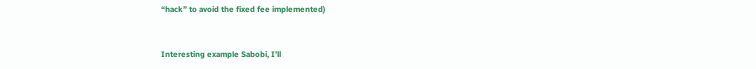“hack” to avoid the fixed fee implemented)


Interesting example Sabobi, I’ll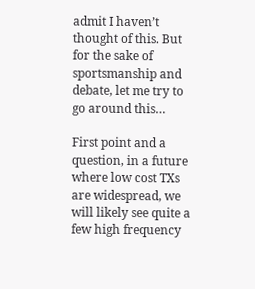admit I haven’t thought of this. But for the sake of sportsmanship and debate, let me try to go around this…

First point and a question, in a future where low cost TXs are widespread, we will likely see quite a few high frequency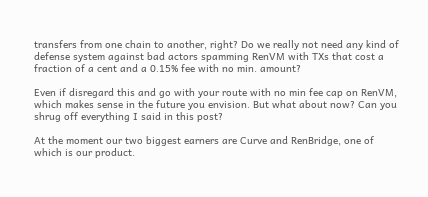transfers from one chain to another, right? Do we really not need any kind of defense system against bad actors spamming RenVM with TXs that cost a fraction of a cent and a 0.15% fee with no min. amount?

Even if disregard this and go with your route with no min fee cap on RenVM, which makes sense in the future you envision. But what about now? Can you shrug off everything I said in this post?

At the moment our two biggest earners are Curve and RenBridge, one of which is our product.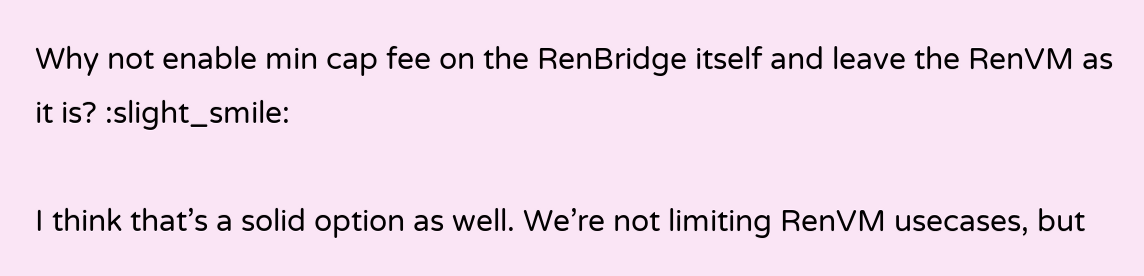Why not enable min cap fee on the RenBridge itself and leave the RenVM as it is? :slight_smile:

I think that’s a solid option as well. We’re not limiting RenVM usecases, but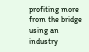profiting more from the bridge using an industry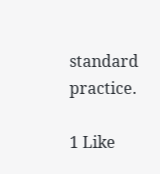standard practice.

1 Like